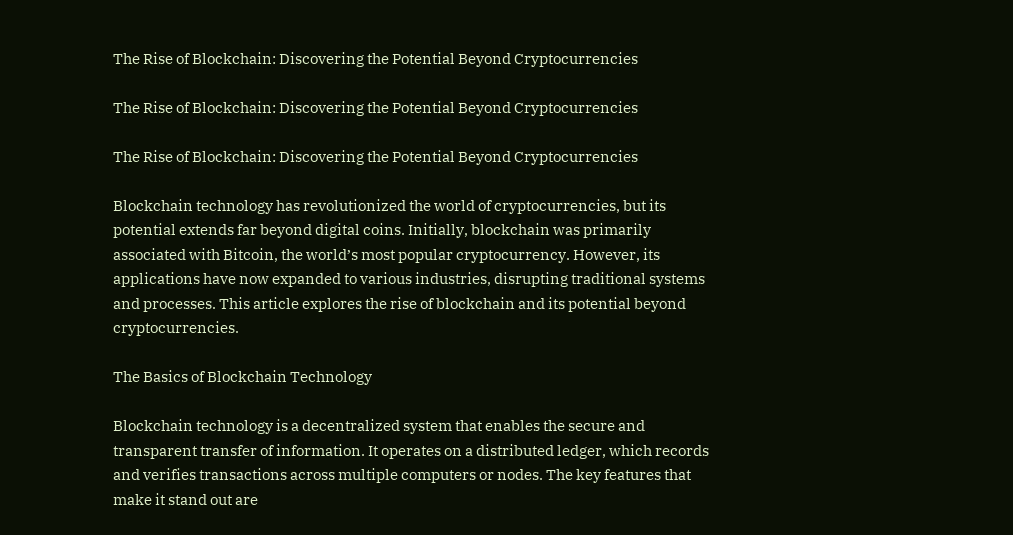The Rise of Blockchain: Discovering the Potential Beyond Cryptocurrencies

The Rise of Blockchain: Discovering the Potential Beyond Cryptocurrencies

The Rise of Blockchain: Discovering the Potential Beyond Cryptocurrencies

Blockchain technology has revolutionized the world of cryptocurrencies, but its potential extends far beyond digital coins. Initially, blockchain was primarily associated with Bitcoin, the world’s most popular cryptocurrency. However, its applications have now expanded to various industries, disrupting traditional systems and processes. This article explores the rise of blockchain and its potential beyond cryptocurrencies.

The Basics of Blockchain Technology

Blockchain technology is a decentralized system that enables the secure and transparent transfer of information. It operates on a distributed ledger, which records and verifies transactions across multiple computers or nodes. The key features that make it stand out are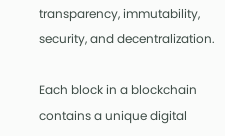transparency, immutability, security, and decentralization.

Each block in a blockchain contains a unique digital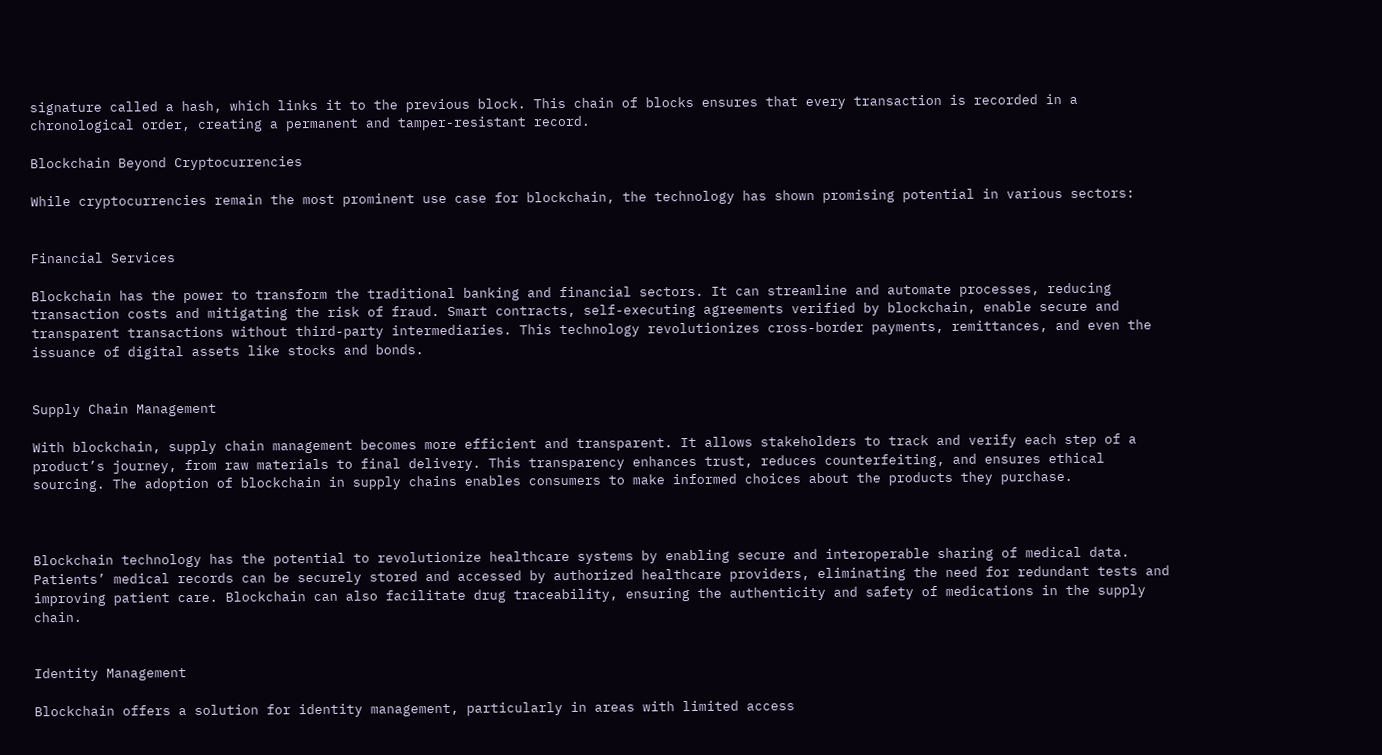signature called a hash, which links it to the previous block. This chain of blocks ensures that every transaction is recorded in a chronological order, creating a permanent and tamper-resistant record.

Blockchain Beyond Cryptocurrencies

While cryptocurrencies remain the most prominent use case for blockchain, the technology has shown promising potential in various sectors:


Financial Services

Blockchain has the power to transform the traditional banking and financial sectors. It can streamline and automate processes, reducing transaction costs and mitigating the risk of fraud. Smart contracts, self-executing agreements verified by blockchain, enable secure and transparent transactions without third-party intermediaries. This technology revolutionizes cross-border payments, remittances, and even the issuance of digital assets like stocks and bonds.


Supply Chain Management

With blockchain, supply chain management becomes more efficient and transparent. It allows stakeholders to track and verify each step of a product’s journey, from raw materials to final delivery. This transparency enhances trust, reduces counterfeiting, and ensures ethical sourcing. The adoption of blockchain in supply chains enables consumers to make informed choices about the products they purchase.



Blockchain technology has the potential to revolutionize healthcare systems by enabling secure and interoperable sharing of medical data. Patients’ medical records can be securely stored and accessed by authorized healthcare providers, eliminating the need for redundant tests and improving patient care. Blockchain can also facilitate drug traceability, ensuring the authenticity and safety of medications in the supply chain.


Identity Management

Blockchain offers a solution for identity management, particularly in areas with limited access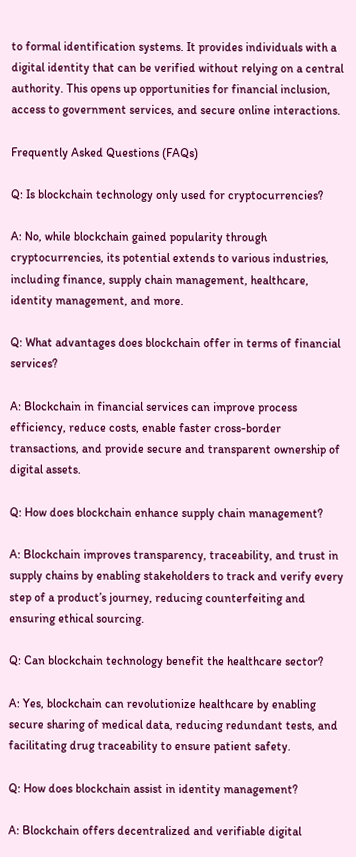to formal identification systems. It provides individuals with a digital identity that can be verified without relying on a central authority. This opens up opportunities for financial inclusion, access to government services, and secure online interactions.

Frequently Asked Questions (FAQs)

Q: Is blockchain technology only used for cryptocurrencies?

A: No, while blockchain gained popularity through cryptocurrencies, its potential extends to various industries, including finance, supply chain management, healthcare, identity management, and more.

Q: What advantages does blockchain offer in terms of financial services?

A: Blockchain in financial services can improve process efficiency, reduce costs, enable faster cross-border transactions, and provide secure and transparent ownership of digital assets.

Q: How does blockchain enhance supply chain management?

A: Blockchain improves transparency, traceability, and trust in supply chains by enabling stakeholders to track and verify every step of a product’s journey, reducing counterfeiting and ensuring ethical sourcing.

Q: Can blockchain technology benefit the healthcare sector?

A: Yes, blockchain can revolutionize healthcare by enabling secure sharing of medical data, reducing redundant tests, and facilitating drug traceability to ensure patient safety.

Q: How does blockchain assist in identity management?

A: Blockchain offers decentralized and verifiable digital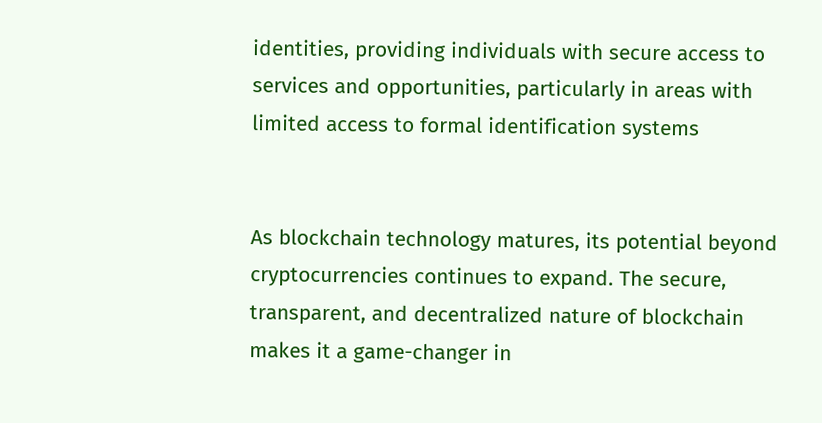identities, providing individuals with secure access to services and opportunities, particularly in areas with limited access to formal identification systems


As blockchain technology matures, its potential beyond cryptocurrencies continues to expand. The secure, transparent, and decentralized nature of blockchain makes it a game-changer in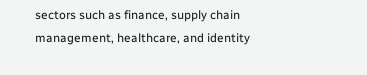sectors such as finance, supply chain management, healthcare, and identity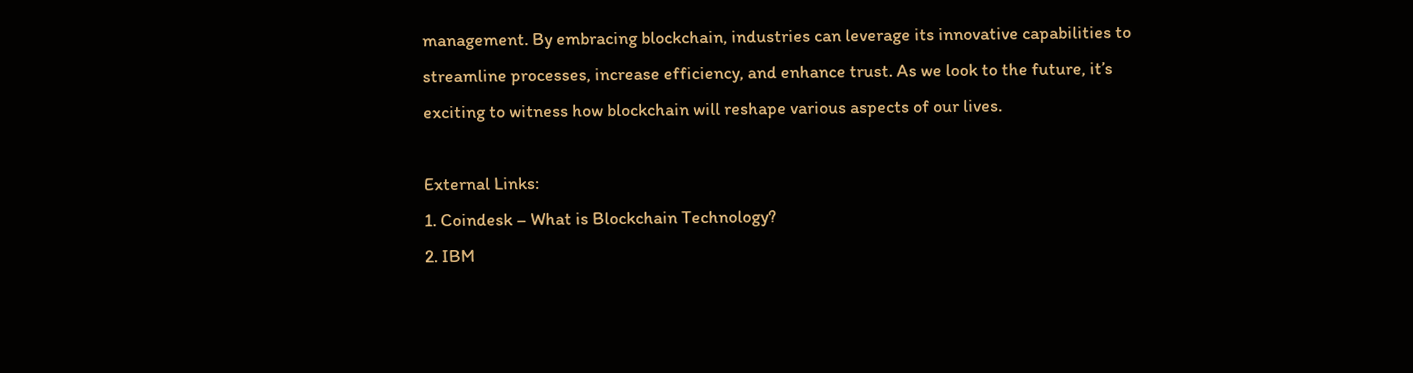management. By embracing blockchain, industries can leverage its innovative capabilities to streamline processes, increase efficiency, and enhance trust. As we look to the future, it’s exciting to witness how blockchain will reshape various aspects of our lives.

External Links:
1. Coindesk – What is Blockchain Technology?
2. IBM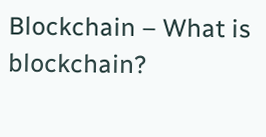Blockchain – What is blockchain?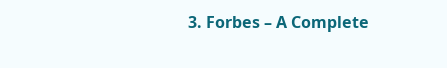3. Forbes – A Complete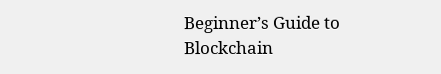Beginner’s Guide to Blockchain